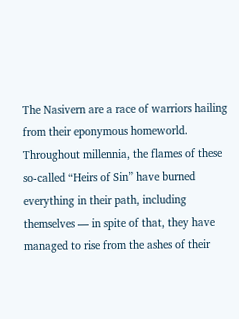The Nasivern are a race of warriors hailing from their eponymous homeworld. Throughout millennia, the flames of these so-called “Heirs of Sin” have burned everything in their path, including themselves — in spite of that, they have managed to rise from the ashes of their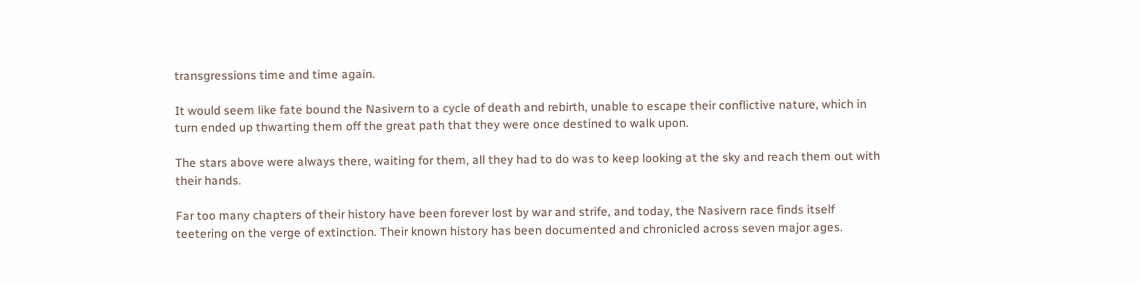transgressions time and time again.

It would seem like fate bound the Nasivern to a cycle of death and rebirth, unable to escape their conflictive nature, which in turn ended up thwarting them off the great path that they were once destined to walk upon.

The stars above were always there, waiting for them, all they had to do was to keep looking at the sky and reach them out with their hands.

Far too many chapters of their history have been forever lost by war and strife, and today, the Nasivern race finds itself teetering on the verge of extinction. Their known history has been documented and chronicled across seven major ages.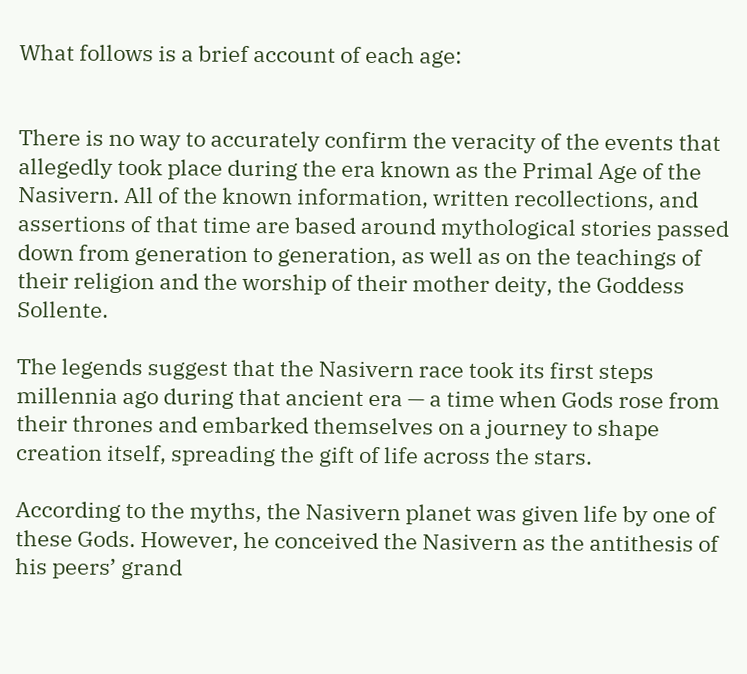What follows is a brief account of each age:


There is no way to accurately confirm the veracity of the events that allegedly took place during the era known as the Primal Age of the Nasivern. All of the known information, written recollections, and assertions of that time are based around mythological stories passed down from generation to generation, as well as on the teachings of their religion and the worship of their mother deity, the Goddess Sollente.

The legends suggest that the Nasivern race took its first steps millennia ago during that ancient era — a time when Gods rose from their thrones and embarked themselves on a journey to shape creation itself, spreading the gift of life across the stars.

According to the myths, the Nasivern planet was given life by one of these Gods. However, he conceived the Nasivern as the antithesis of his peers’ grand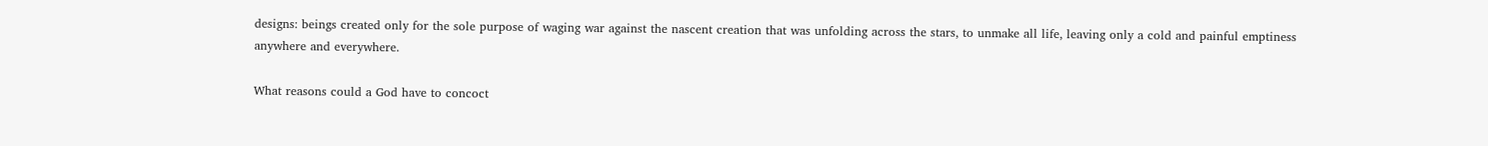designs: beings created only for the sole purpose of waging war against the nascent creation that was unfolding across the stars, to unmake all life, leaving only a cold and painful emptiness anywhere and everywhere.

What reasons could a God have to concoct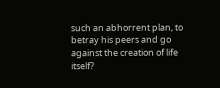such an abhorrent plan, to betray his peers and go against the creation of life itself?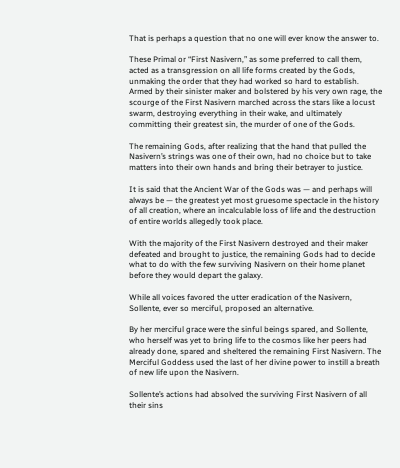That is perhaps a question that no one will ever know the answer to.

These Primal or “First Nasivern,” as some preferred to call them, acted as a transgression on all life forms created by the Gods, unmaking the order that they had worked so hard to establish. Armed by their sinister maker and bolstered by his very own rage, the scourge of the First Nasivern marched across the stars like a locust swarm, destroying everything in their wake, and ultimately committing their greatest sin, the murder of one of the Gods.

The remaining Gods, after realizing that the hand that pulled the Nasivern’s strings was one of their own, had no choice but to take matters into their own hands and bring their betrayer to justice.

It is said that the Ancient War of the Gods was — and perhaps will always be — the greatest yet most gruesome spectacle in the history of all creation, where an incalculable loss of life and the destruction of entire worlds allegedly took place.

With the majority of the First Nasivern destroyed and their maker defeated and brought to justice, the remaining Gods had to decide what to do with the few surviving Nasivern on their home planet before they would depart the galaxy.

While all voices favored the utter eradication of the Nasivern, Sollente, ever so merciful, proposed an alternative.

By her merciful grace were the sinful beings spared, and Sollente, who herself was yet to bring life to the cosmos like her peers had already done, spared and sheltered the remaining First Nasivern. The Merciful Goddess used the last of her divine power to instill a breath of new life upon the Nasivern.

Sollente’s actions had absolved the surviving First Nasivern of all their sins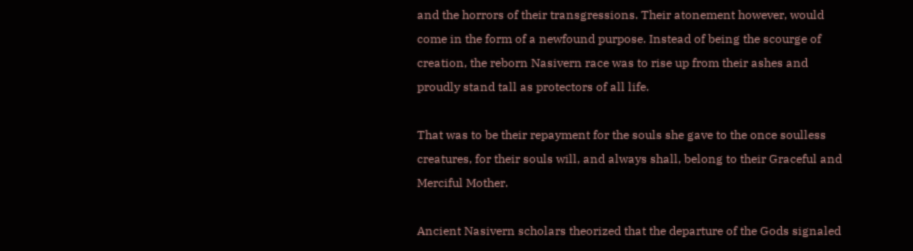and the horrors of their transgressions. Their atonement however, would come in the form of a newfound purpose. Instead of being the scourge of creation, the reborn Nasivern race was to rise up from their ashes and proudly stand tall as protectors of all life.

That was to be their repayment for the souls she gave to the once soulless creatures, for their souls will, and always shall, belong to their Graceful and Merciful Mother.

Ancient Nasivern scholars theorized that the departure of the Gods signaled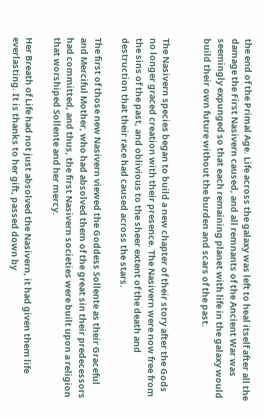the end of the Primal Age. Life across the galaxy was left to heal itself after all the damage the First Nasivern caused, and all remnants of the Ancient War was seemingly expunged so that each remaining planet with life in the galaxy would build their own future without the burden and scars of the past.


The Nasivern species began to build a new chapter of their story after the Gods no longer graced creation with their presence. The Nasivern were now free from the sins of the past, and oblivious to the sheer extent of the death and destruction that their race had caused across the stars.

The first of those new Nasivern viewed the Goddess Sollente as their Graceful and Merciful Mother, who had absolved them of the great sin their predecessors had committed, and thus, the first Nasivern societies were built upon a religion that worshiped Sollente and her mercy.

Her Breath of Life had not just absolved the Nasivern, it had given them life everlasting. It is thanks to her gift, passed down by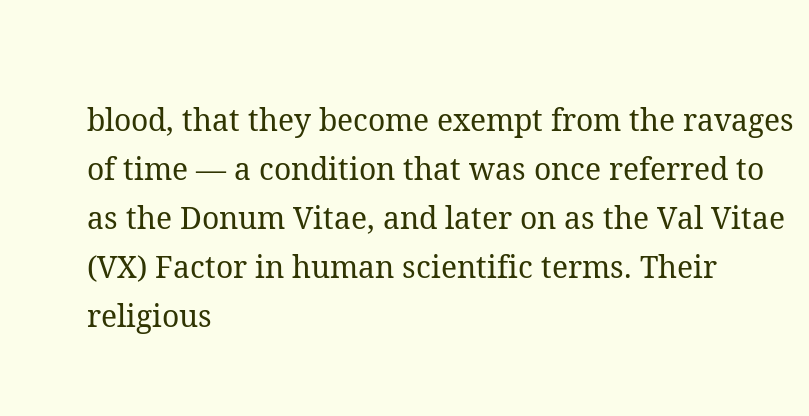blood, that they become exempt from the ravages of time — a condition that was once referred to as the Donum Vitae, and later on as the Val Vitae (VX) Factor in human scientific terms. Their religious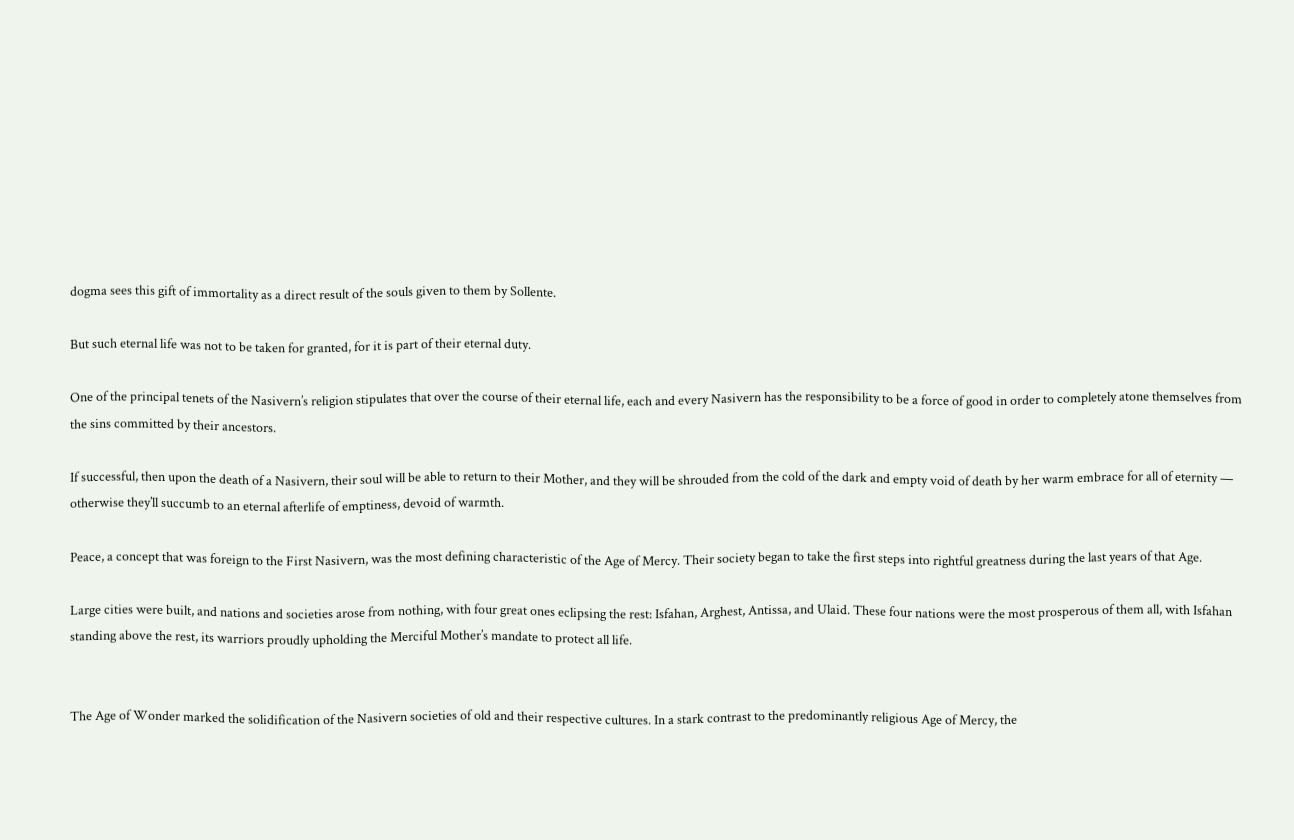dogma sees this gift of immortality as a direct result of the souls given to them by Sollente.

But such eternal life was not to be taken for granted, for it is part of their eternal duty.

One of the principal tenets of the Nasivern’s religion stipulates that over the course of their eternal life, each and every Nasivern has the responsibility to be a force of good in order to completely atone themselves from the sins committed by their ancestors.

If successful, then upon the death of a Nasivern, their soul will be able to return to their Mother, and they will be shrouded from the cold of the dark and empty void of death by her warm embrace for all of eternity — otherwise they’ll succumb to an eternal afterlife of emptiness, devoid of warmth.

Peace, a concept that was foreign to the First Nasivern, was the most defining characteristic of the Age of Mercy. Their society began to take the first steps into rightful greatness during the last years of that Age.

Large cities were built, and nations and societies arose from nothing, with four great ones eclipsing the rest: Isfahan, Arghest, Antissa, and Ulaid. These four nations were the most prosperous of them all, with Isfahan standing above the rest, its warriors proudly upholding the Merciful Mother’s mandate to protect all life.


The Age of Wonder marked the solidification of the Nasivern societies of old and their respective cultures. In a stark contrast to the predominantly religious Age of Mercy, the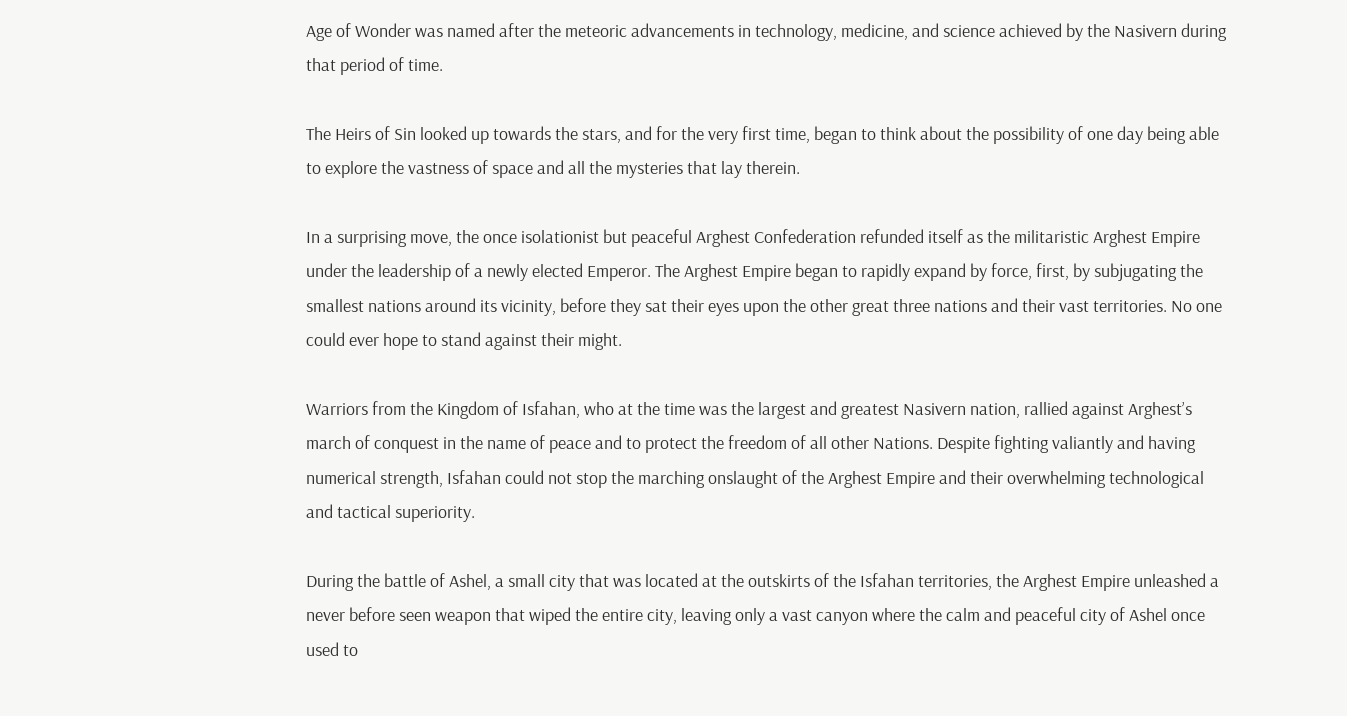Age of Wonder was named after the meteoric advancements in technology, medicine, and science achieved by the Nasivern during that period of time.

The Heirs of Sin looked up towards the stars, and for the very first time, began to think about the possibility of one day being able to explore the vastness of space and all the mysteries that lay therein.

In a surprising move, the once isolationist but peaceful Arghest Confederation refunded itself as the militaristic Arghest Empire under the leadership of a newly elected Emperor. The Arghest Empire began to rapidly expand by force, first, by subjugating the smallest nations around its vicinity, before they sat their eyes upon the other great three nations and their vast territories. No one could ever hope to stand against their might.

Warriors from the Kingdom of Isfahan, who at the time was the largest and greatest Nasivern nation, rallied against Arghest’s march of conquest in the name of peace and to protect the freedom of all other Nations. Despite fighting valiantly and having numerical strength, Isfahan could not stop the marching onslaught of the Arghest Empire and their overwhelming technological and tactical superiority.

During the battle of Ashel, a small city that was located at the outskirts of the Isfahan territories, the Arghest Empire unleashed a never before seen weapon that wiped the entire city, leaving only a vast canyon where the calm and peaceful city of Ashel once used to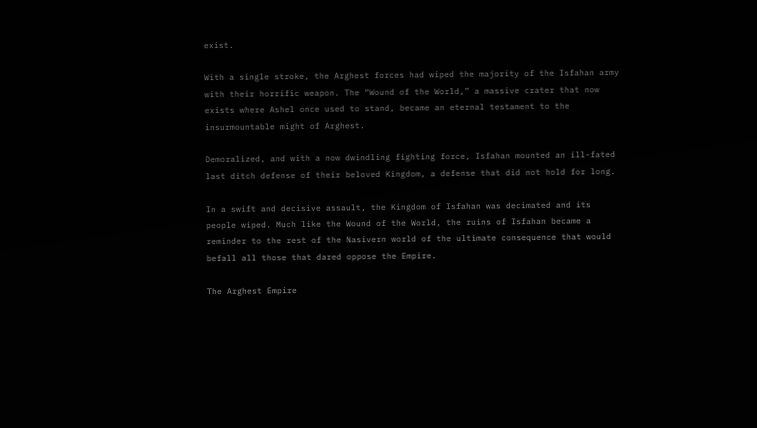exist.

With a single stroke, the Arghest forces had wiped the majority of the Isfahan army with their horrific weapon. The “Wound of the World,” a massive crater that now exists where Ashel once used to stand, became an eternal testament to the insurmountable might of Arghest.

Demoralized, and with a now dwindling fighting force, Isfahan mounted an ill-fated last ditch defense of their beloved Kingdom, a defense that did not hold for long.

In a swift and decisive assault, the Kingdom of Isfahan was decimated and its people wiped. Much like the Wound of the World, the ruins of Isfahan became a reminder to the rest of the Nasivern world of the ultimate consequence that would befall all those that dared oppose the Empire.

The Arghest Empire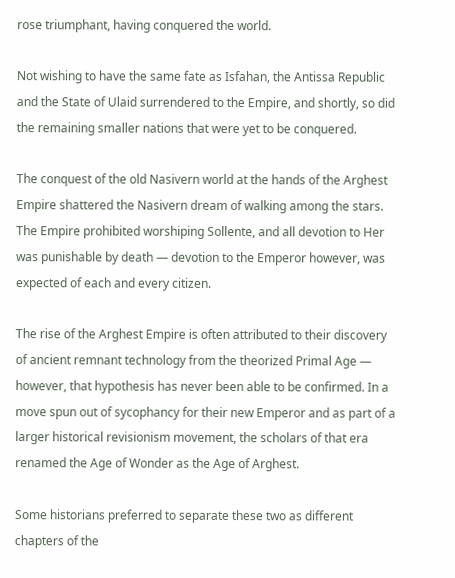rose triumphant, having conquered the world.

Not wishing to have the same fate as Isfahan, the Antissa Republic and the State of Ulaid surrendered to the Empire, and shortly, so did the remaining smaller nations that were yet to be conquered.

The conquest of the old Nasivern world at the hands of the Arghest Empire shattered the Nasivern dream of walking among the stars. The Empire prohibited worshiping Sollente, and all devotion to Her was punishable by death — devotion to the Emperor however, was expected of each and every citizen.

The rise of the Arghest Empire is often attributed to their discovery of ancient remnant technology from the theorized Primal Age — however, that hypothesis has never been able to be confirmed. In a move spun out of sycophancy for their new Emperor and as part of a larger historical revisionism movement, the scholars of that era renamed the Age of Wonder as the Age of Arghest.

Some historians preferred to separate these two as different chapters of the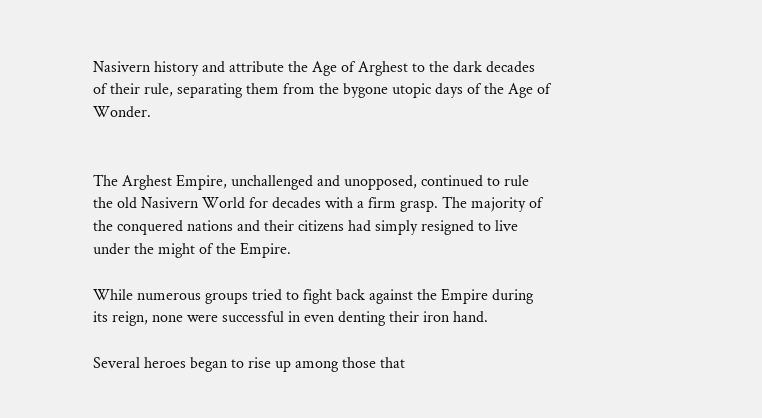Nasivern history and attribute the Age of Arghest to the dark decades of their rule, separating them from the bygone utopic days of the Age of Wonder.


The Arghest Empire, unchallenged and unopposed, continued to rule the old Nasivern World for decades with a firm grasp. The majority of the conquered nations and their citizens had simply resigned to live under the might of the Empire.

While numerous groups tried to fight back against the Empire during its reign, none were successful in even denting their iron hand.

Several heroes began to rise up among those that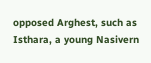opposed Arghest, such as Isthara, a young Nasivern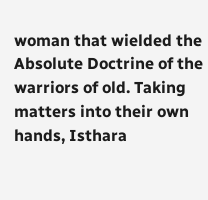woman that wielded the Absolute Doctrine of the warriors of old. Taking matters into their own hands, Isthara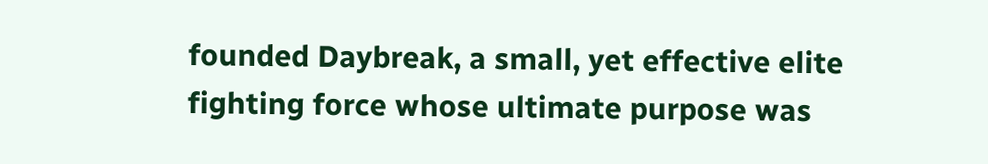founded Daybreak, a small, yet effective elite fighting force whose ultimate purpose was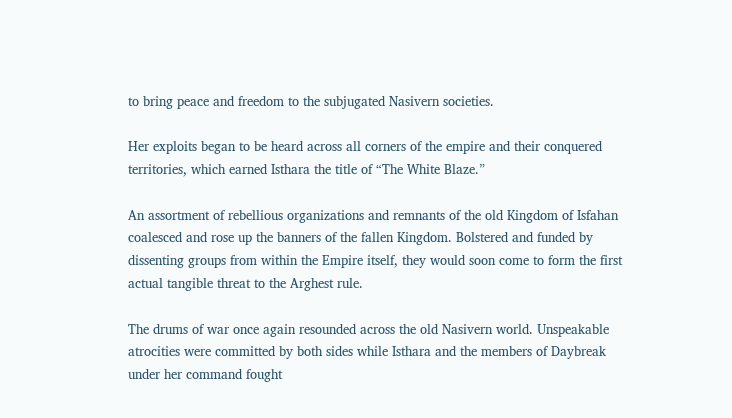to bring peace and freedom to the subjugated Nasivern societies.

Her exploits began to be heard across all corners of the empire and their conquered territories, which earned Isthara the title of “The White Blaze.”

An assortment of rebellious organizations and remnants of the old Kingdom of Isfahan coalesced and rose up the banners of the fallen Kingdom. Bolstered and funded by dissenting groups from within the Empire itself, they would soon come to form the first actual tangible threat to the Arghest rule.

The drums of war once again resounded across the old Nasivern world. Unspeakable atrocities were committed by both sides while Isthara and the members of Daybreak under her command fought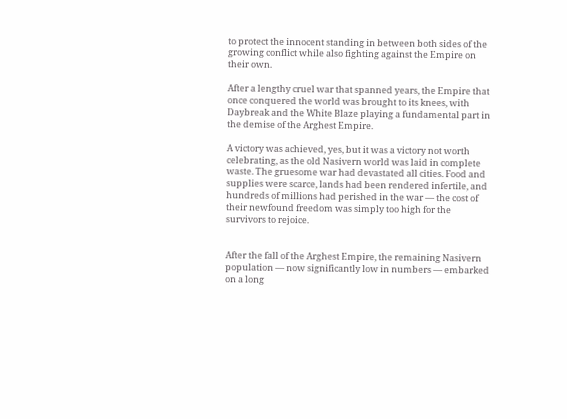to protect the innocent standing in between both sides of the growing conflict while also fighting against the Empire on their own.

After a lengthy cruel war that spanned years, the Empire that once conquered the world was brought to its knees, with Daybreak and the White Blaze playing a fundamental part in the demise of the Arghest Empire.

A victory was achieved, yes, but it was a victory not worth celebrating, as the old Nasivern world was laid in complete waste. The gruesome war had devastated all cities. Food and supplies were scarce, lands had been rendered infertile, and hundreds of millions had perished in the war — the cost of their newfound freedom was simply too high for the survivors to rejoice.


After the fall of the Arghest Empire, the remaining Nasivern population — now significantly low in numbers — embarked on a long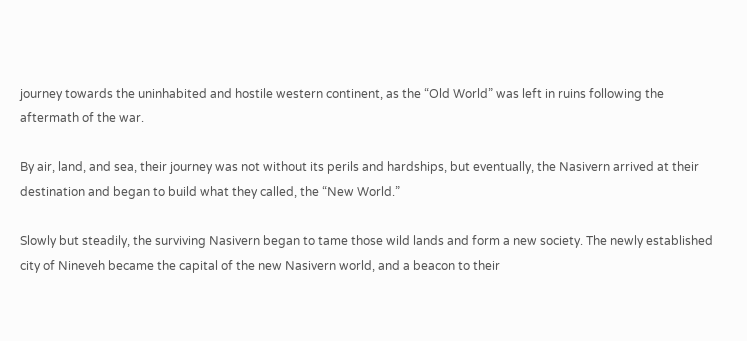journey towards the uninhabited and hostile western continent, as the “Old World” was left in ruins following the aftermath of the war.

By air, land, and sea, their journey was not without its perils and hardships, but eventually, the Nasivern arrived at their destination and began to build what they called, the “New World.”

Slowly but steadily, the surviving Nasivern began to tame those wild lands and form a new society. The newly established city of Nineveh became the capital of the new Nasivern world, and a beacon to their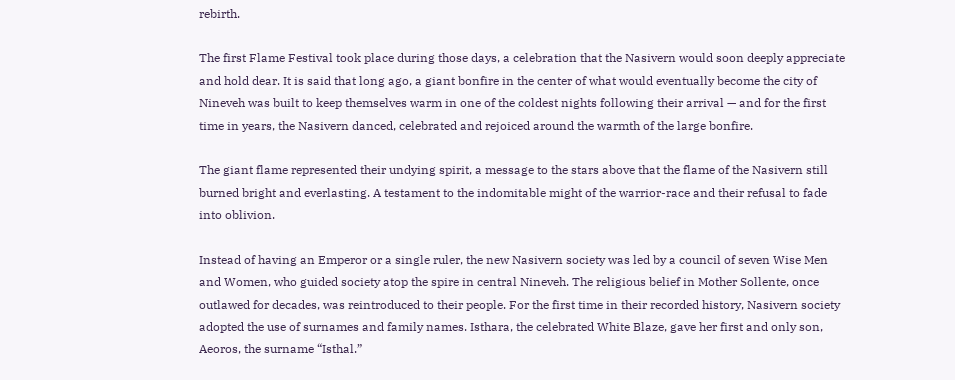rebirth.

The first Flame Festival took place during those days, a celebration that the Nasivern would soon deeply appreciate and hold dear. It is said that long ago, a giant bonfire in the center of what would eventually become the city of Nineveh was built to keep themselves warm in one of the coldest nights following their arrival — and for the first time in years, the Nasivern danced, celebrated and rejoiced around the warmth of the large bonfire.

The giant flame represented their undying spirit, a message to the stars above that the flame of the Nasivern still burned bright and everlasting. A testament to the indomitable might of the warrior-race and their refusal to fade into oblivion.

Instead of having an Emperor or a single ruler, the new Nasivern society was led by a council of seven Wise Men and Women, who guided society atop the spire in central Nineveh. The religious belief in Mother Sollente, once outlawed for decades, was reintroduced to their people. For the first time in their recorded history, Nasivern society adopted the use of surnames and family names. Isthara, the celebrated White Blaze, gave her first and only son, Aeoros, the surname “Isthal.”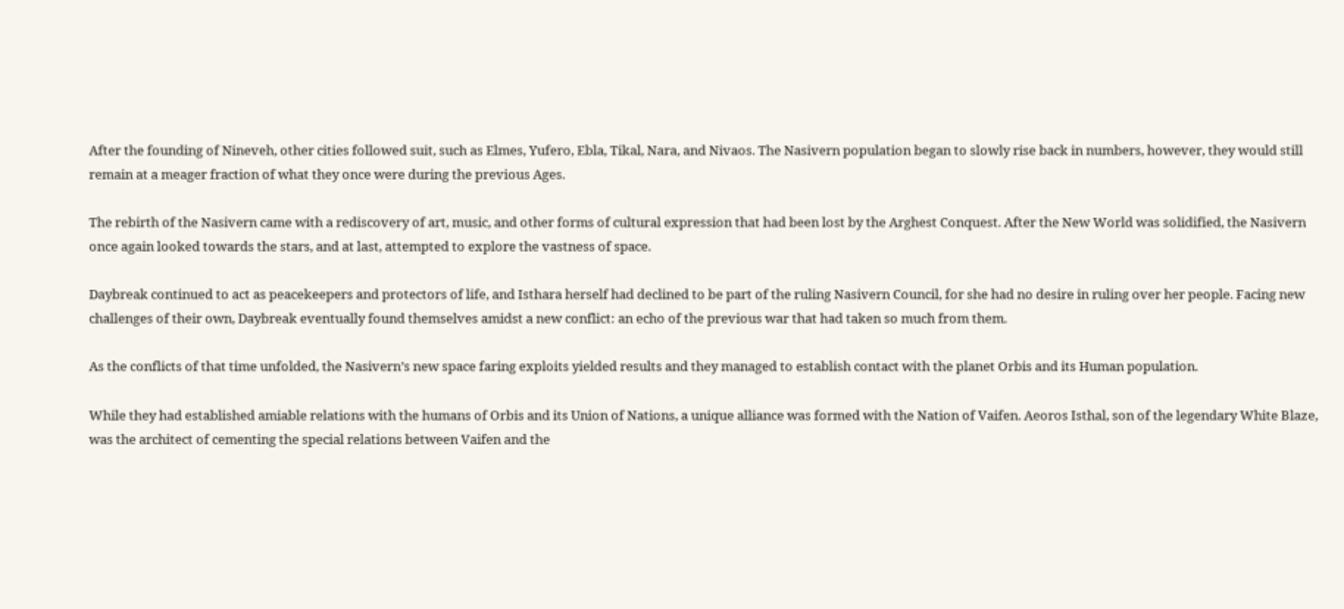After the founding of Nineveh, other cities followed suit, such as Elmes, Yufero, Ebla, Tikal, Nara, and Nivaos. The Nasivern population began to slowly rise back in numbers, however, they would still remain at a meager fraction of what they once were during the previous Ages.

The rebirth of the Nasivern came with a rediscovery of art, music, and other forms of cultural expression that had been lost by the Arghest Conquest. After the New World was solidified, the Nasivern once again looked towards the stars, and at last, attempted to explore the vastness of space.

Daybreak continued to act as peacekeepers and protectors of life, and Isthara herself had declined to be part of the ruling Nasivern Council, for she had no desire in ruling over her people. Facing new challenges of their own, Daybreak eventually found themselves amidst a new conflict: an echo of the previous war that had taken so much from them.

As the conflicts of that time unfolded, the Nasivern’s new space faring exploits yielded results and they managed to establish contact with the planet Orbis and its Human population.

While they had established amiable relations with the humans of Orbis and its Union of Nations, a unique alliance was formed with the Nation of Vaifen. Aeoros Isthal, son of the legendary White Blaze, was the architect of cementing the special relations between Vaifen and the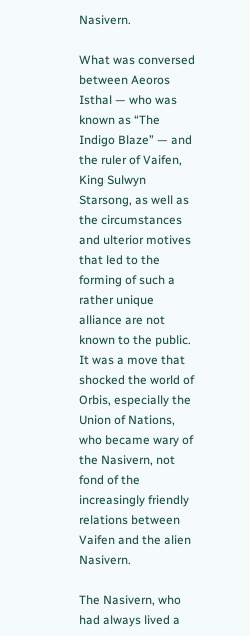Nasivern.

What was conversed between Aeoros Isthal — who was known as “The Indigo Blaze” — and the ruler of Vaifen, King Sulwyn Starsong, as well as the circumstances and ulterior motives that led to the forming of such a rather unique alliance are not known to the public. It was a move that shocked the world of Orbis, especially the Union of Nations, who became wary of the Nasivern, not fond of the increasingly friendly relations between Vaifen and the alien Nasivern.

The Nasivern, who had always lived a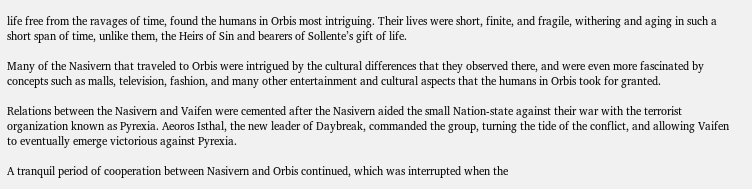life free from the ravages of time, found the humans in Orbis most intriguing. Their lives were short, finite, and fragile, withering and aging in such a short span of time, unlike them, the Heirs of Sin and bearers of Sollente’s gift of life.

Many of the Nasivern that traveled to Orbis were intrigued by the cultural differences that they observed there, and were even more fascinated by concepts such as malls, television, fashion, and many other entertainment and cultural aspects that the humans in Orbis took for granted.

Relations between the Nasivern and Vaifen were cemented after the Nasivern aided the small Nation-state against their war with the terrorist organization known as Pyrexia. Aeoros Isthal, the new leader of Daybreak, commanded the group, turning the tide of the conflict, and allowing Vaifen to eventually emerge victorious against Pyrexia.

A tranquil period of cooperation between Nasivern and Orbis continued, which was interrupted when the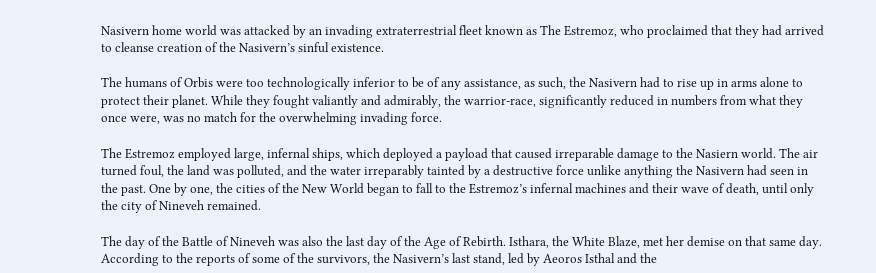Nasivern home world was attacked by an invading extraterrestrial fleet known as The Estremoz, who proclaimed that they had arrived to cleanse creation of the Nasivern’s sinful existence.

The humans of Orbis were too technologically inferior to be of any assistance, as such, the Nasivern had to rise up in arms alone to protect their planet. While they fought valiantly and admirably, the warrior-race, significantly reduced in numbers from what they once were, was no match for the overwhelming invading force.

The Estremoz employed large, infernal ships, which deployed a payload that caused irreparable damage to the Nasiern world. The air turned foul, the land was polluted, and the water irreparably tainted by a destructive force unlike anything the Nasivern had seen in the past. One by one, the cities of the New World began to fall to the Estremoz’s infernal machines and their wave of death, until only the city of Nineveh remained.

The day of the Battle of Nineveh was also the last day of the Age of Rebirth. Isthara, the White Blaze, met her demise on that same day. According to the reports of some of the survivors, the Nasivern’s last stand, led by Aeoros Isthal and the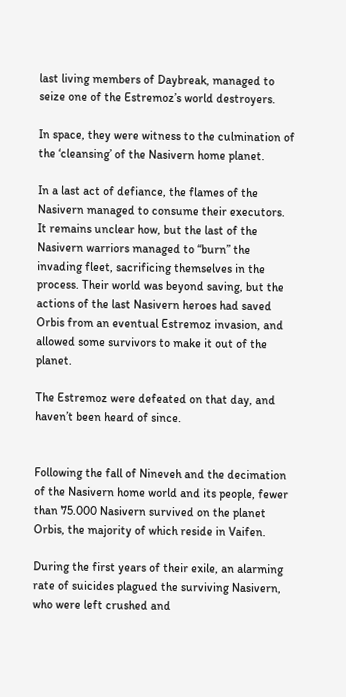last living members of Daybreak, managed to seize one of the Estremoz’s world destroyers.

In space, they were witness to the culmination of the ‘cleansing’ of the Nasivern home planet.

In a last act of defiance, the flames of the Nasivern managed to consume their executors. It remains unclear how, but the last of the Nasivern warriors managed to “burn” the invading fleet, sacrificing themselves in the process. Their world was beyond saving, but the actions of the last Nasivern heroes had saved Orbis from an eventual Estremoz invasion, and allowed some survivors to make it out of the planet.

The Estremoz were defeated on that day, and haven’t been heard of since.


Following the fall of Nineveh and the decimation of the Nasivern home world and its people, fewer than 75.000 Nasivern survived on the planet Orbis, the majority of which reside in Vaifen.

During the first years of their exile, an alarming rate of suicides plagued the surviving Nasivern, who were left crushed and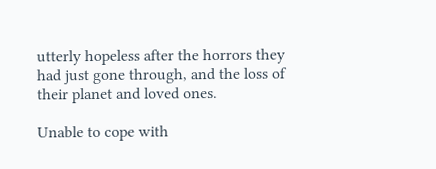utterly hopeless after the horrors they had just gone through, and the loss of their planet and loved ones.

Unable to cope with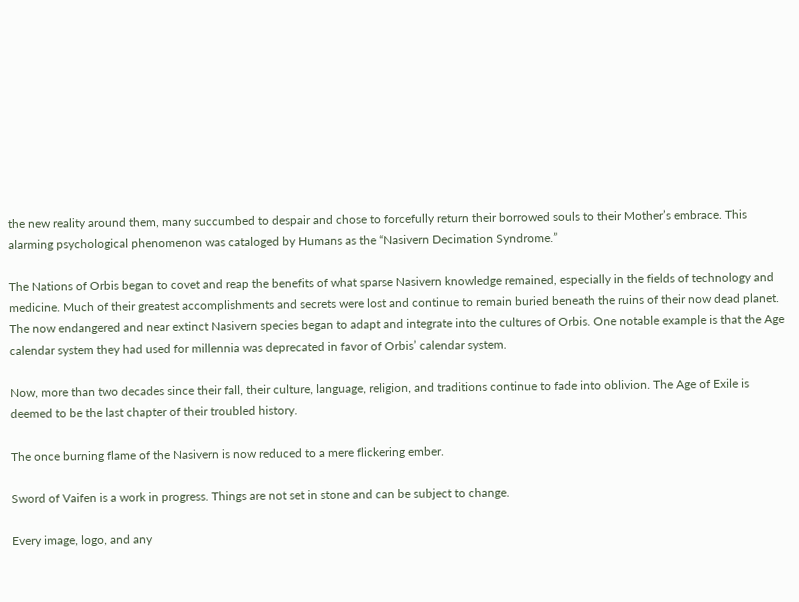the new reality around them, many succumbed to despair and chose to forcefully return their borrowed souls to their Mother’s embrace. This alarming psychological phenomenon was cataloged by Humans as the “Nasivern Decimation Syndrome.”

The Nations of Orbis began to covet and reap the benefits of what sparse Nasivern knowledge remained, especially in the fields of technology and medicine. Much of their greatest accomplishments and secrets were lost and continue to remain buried beneath the ruins of their now dead planet. The now endangered and near extinct Nasivern species began to adapt and integrate into the cultures of Orbis. One notable example is that the Age calendar system they had used for millennia was deprecated in favor of Orbis’ calendar system.

Now, more than two decades since their fall, their culture, language, religion, and traditions continue to fade into oblivion. The Age of Exile is deemed to be the last chapter of their troubled history.

The once burning flame of the Nasivern is now reduced to a mere flickering ember.

Sword of Vaifen is a work in progress. Things are not set in stone and can be subject to change.

Every image, logo, and any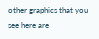other graphics that you see here are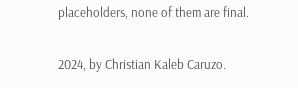placeholders, none of them are final.

2024, by Christian Kaleb Caruzo.